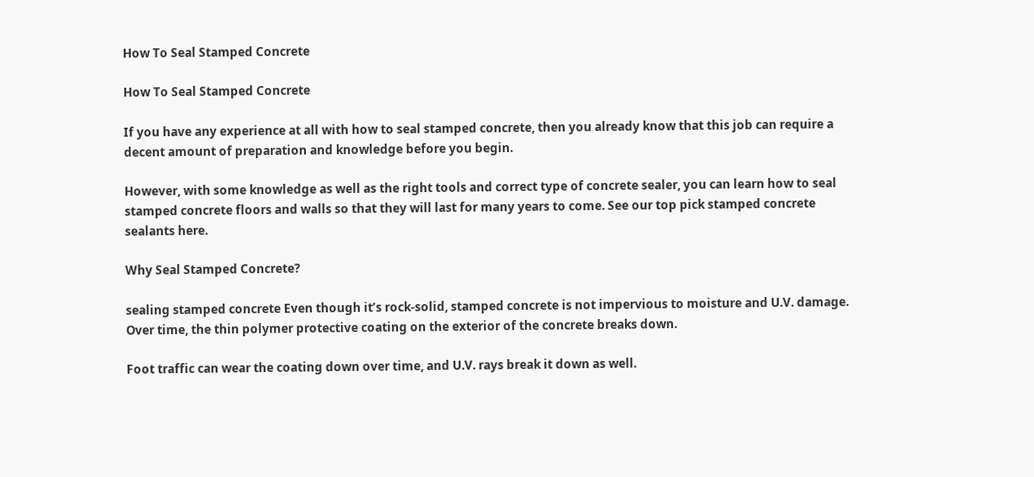How To Seal Stamped Concrete

How To Seal Stamped Concrete

If you have any experience at all with how to seal stamped concrete, then you already know that this job can require a decent amount of preparation and knowledge before you begin.

However, with some knowledge as well as the right tools and correct type of concrete sealer, you can learn how to seal stamped concrete floors and walls so that they will last for many years to come. See our top pick stamped concrete sealants here.

Why Seal Stamped Concrete?

sealing stamped concrete Even though it’s rock-solid, stamped concrete is not impervious to moisture and U.V. damage. Over time, the thin polymer protective coating on the exterior of the concrete breaks down.

Foot traffic can wear the coating down over time, and U.V. rays break it down as well.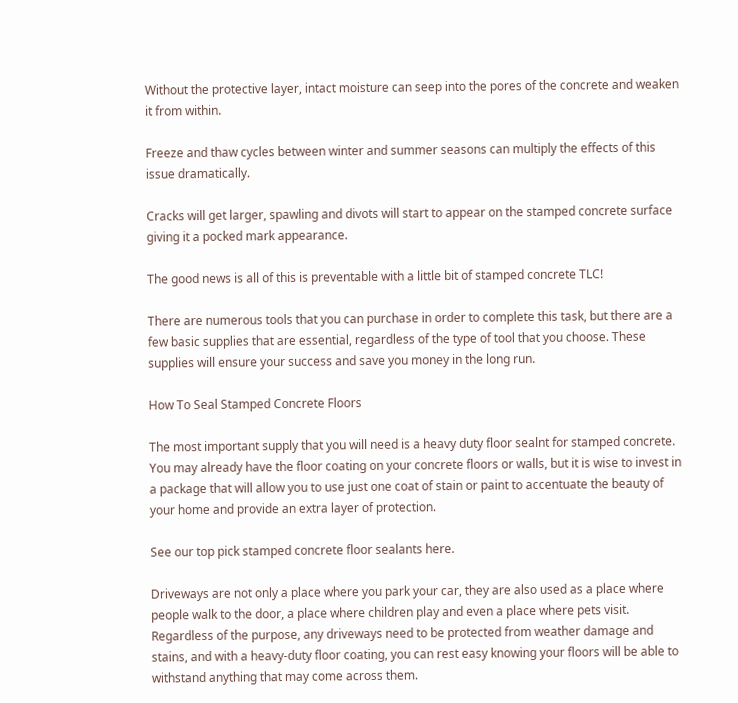Without the protective layer, intact moisture can seep into the pores of the concrete and weaken it from within.

Freeze and thaw cycles between winter and summer seasons can multiply the effects of this issue dramatically.

Cracks will get larger, spawling and divots will start to appear on the stamped concrete surface giving it a pocked mark appearance.

The good news is all of this is preventable with a little bit of stamped concrete TLC!

There are numerous tools that you can purchase in order to complete this task, but there are a few basic supplies that are essential, regardless of the type of tool that you choose. These supplies will ensure your success and save you money in the long run.

How To Seal Stamped Concrete Floors

The most important supply that you will need is a heavy duty floor sealnt for stamped concrete. You may already have the floor coating on your concrete floors or walls, but it is wise to invest in a package that will allow you to use just one coat of stain or paint to accentuate the beauty of your home and provide an extra layer of protection.

See our top pick stamped concrete floor sealants here.

Driveways are not only a place where you park your car, they are also used as a place where people walk to the door, a place where children play and even a place where pets visit. Regardless of the purpose, any driveways need to be protected from weather damage and stains, and with a heavy-duty floor coating, you can rest easy knowing your floors will be able to withstand anything that may come across them.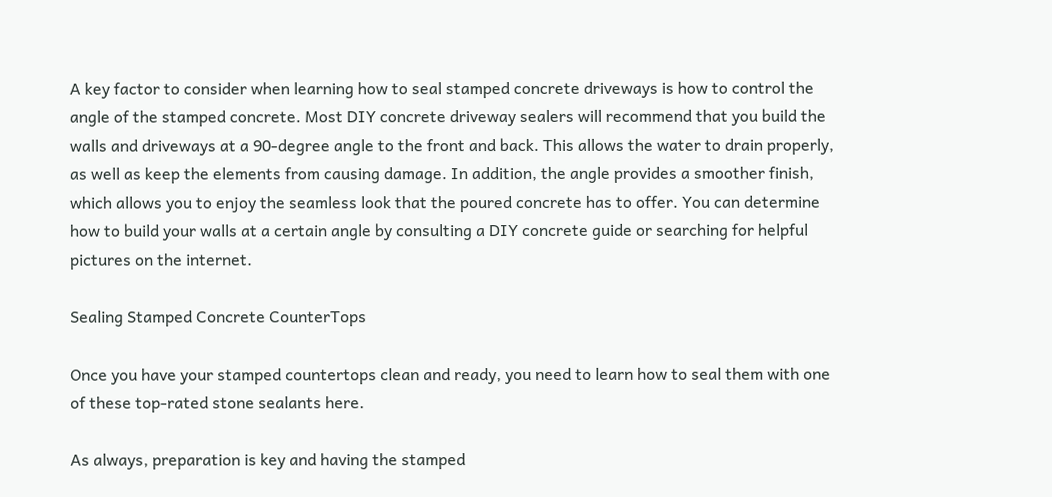A key factor to consider when learning how to seal stamped concrete driveways is how to control the angle of the stamped concrete. Most DIY concrete driveway sealers will recommend that you build the walls and driveways at a 90-degree angle to the front and back. This allows the water to drain properly, as well as keep the elements from causing damage. In addition, the angle provides a smoother finish, which allows you to enjoy the seamless look that the poured concrete has to offer. You can determine how to build your walls at a certain angle by consulting a DIY concrete guide or searching for helpful pictures on the internet.

Sealing Stamped Concrete CounterTops

Once you have your stamped countertops clean and ready, you need to learn how to seal them with one of these top-rated stone sealants here.

As always, preparation is key and having the stamped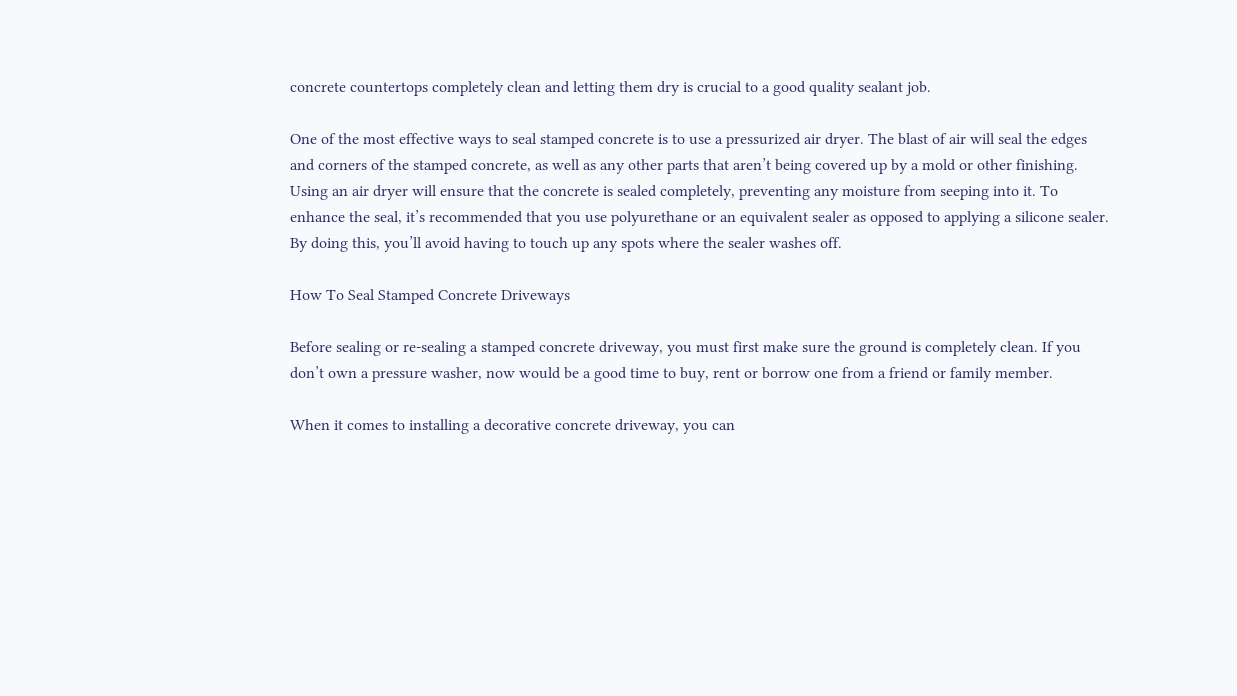concrete countertops completely clean and letting them dry is crucial to a good quality sealant job.

One of the most effective ways to seal stamped concrete is to use a pressurized air dryer. The blast of air will seal the edges and corners of the stamped concrete, as well as any other parts that aren’t being covered up by a mold or other finishing. Using an air dryer will ensure that the concrete is sealed completely, preventing any moisture from seeping into it. To enhance the seal, it’s recommended that you use polyurethane or an equivalent sealer as opposed to applying a silicone sealer. By doing this, you’ll avoid having to touch up any spots where the sealer washes off.

How To Seal Stamped Concrete Driveways

Before sealing or re-sealing a stamped concrete driveway, you must first make sure the ground is completely clean. If you don’t own a pressure washer, now would be a good time to buy, rent or borrow one from a friend or family member.

When it comes to installing a decorative concrete driveway, you can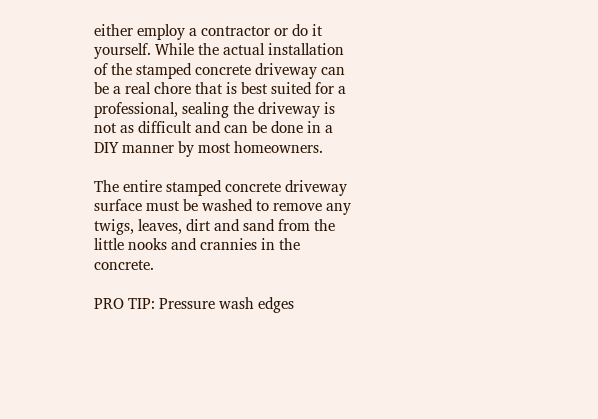either employ a contractor or do it yourself. While the actual installation of the stamped concrete driveway can be a real chore that is best suited for a professional, sealing the driveway is not as difficult and can be done in a DIY manner by most homeowners.

The entire stamped concrete driveway surface must be washed to remove any twigs, leaves, dirt and sand from the little nooks and crannies in the concrete.

PRO TIP: Pressure wash edges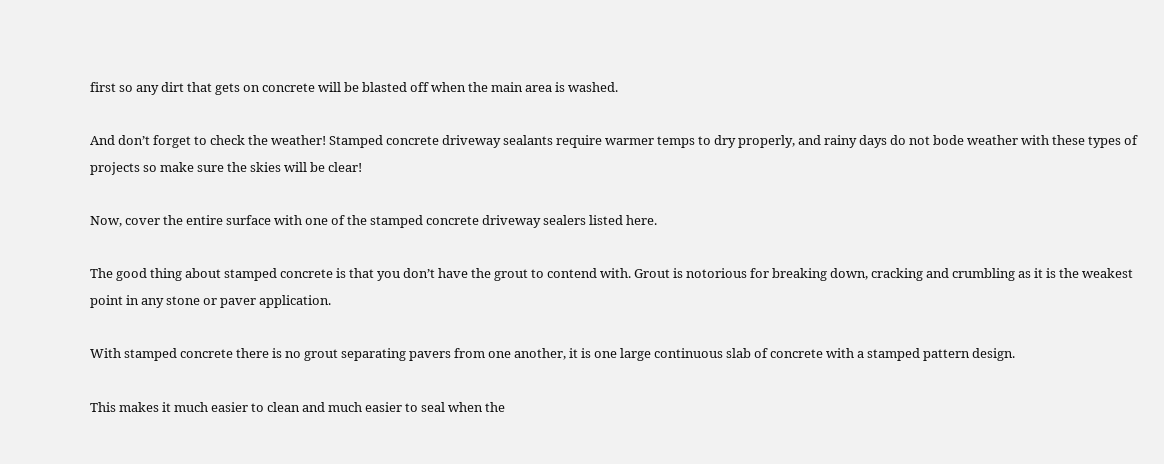first so any dirt that gets on concrete will be blasted off when the main area is washed.

And don’t forget to check the weather! Stamped concrete driveway sealants require warmer temps to dry properly, and rainy days do not bode weather with these types of projects so make sure the skies will be clear!

Now, cover the entire surface with one of the stamped concrete driveway sealers listed here.

The good thing about stamped concrete is that you don’t have the grout to contend with. Grout is notorious for breaking down, cracking and crumbling as it is the weakest point in any stone or paver application.

With stamped concrete there is no grout separating pavers from one another, it is one large continuous slab of concrete with a stamped pattern design.

This makes it much easier to clean and much easier to seal when the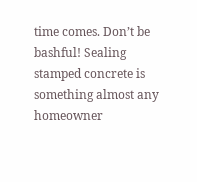time comes. Don’t be bashful! Sealing stamped concrete is something almost any homeowner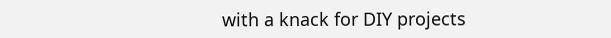with a knack for DIY projects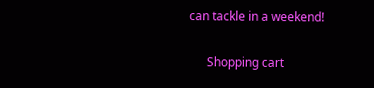can tackle in a weekend!

      Shopping cart